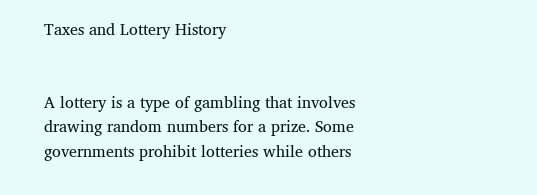Taxes and Lottery History


A lottery is a type of gambling that involves drawing random numbers for a prize. Some governments prohibit lotteries while others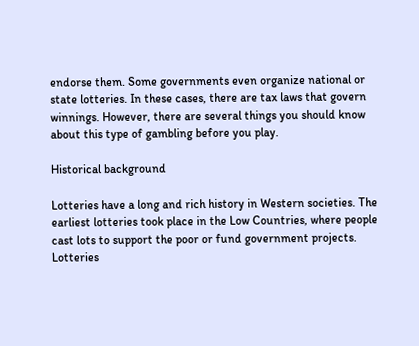endorse them. Some governments even organize national or state lotteries. In these cases, there are tax laws that govern winnings. However, there are several things you should know about this type of gambling before you play.

Historical background

Lotteries have a long and rich history in Western societies. The earliest lotteries took place in the Low Countries, where people cast lots to support the poor or fund government projects. Lotteries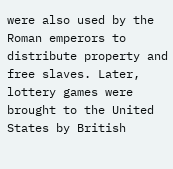were also used by the Roman emperors to distribute property and free slaves. Later, lottery games were brought to the United States by British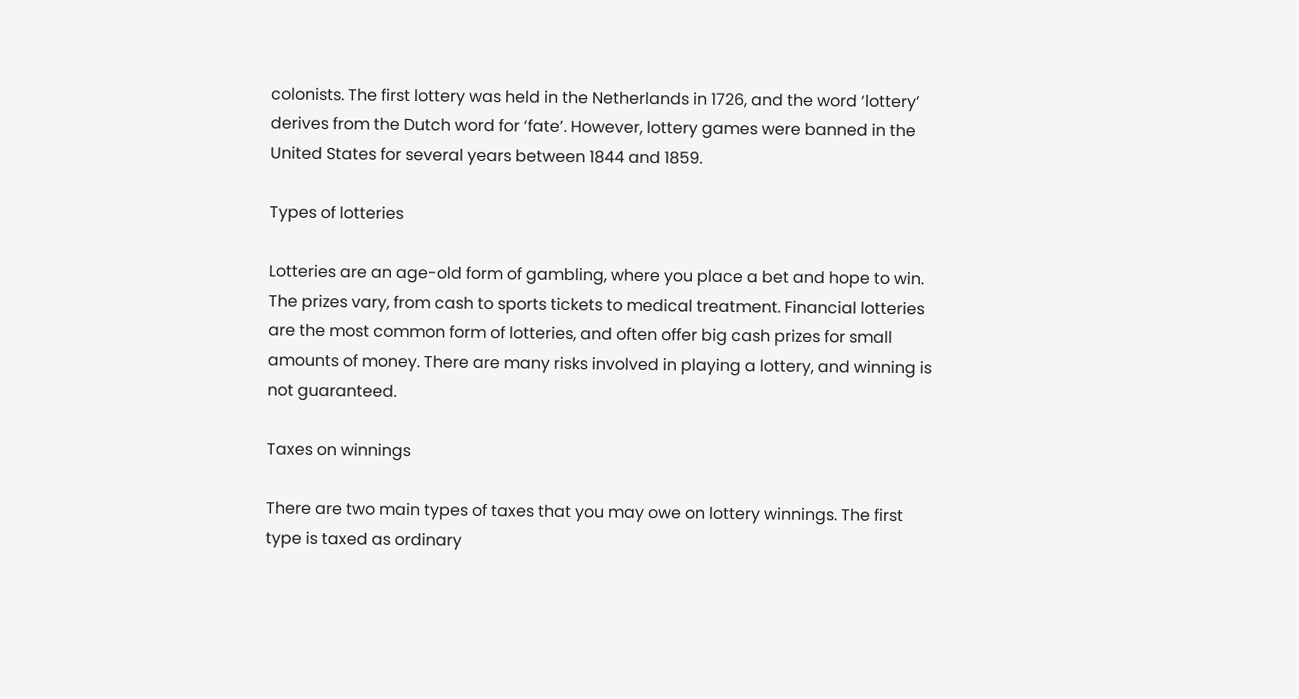colonists. The first lottery was held in the Netherlands in 1726, and the word ‘lottery’ derives from the Dutch word for ‘fate’. However, lottery games were banned in the United States for several years between 1844 and 1859.

Types of lotteries

Lotteries are an age-old form of gambling, where you place a bet and hope to win. The prizes vary, from cash to sports tickets to medical treatment. Financial lotteries are the most common form of lotteries, and often offer big cash prizes for small amounts of money. There are many risks involved in playing a lottery, and winning is not guaranteed.

Taxes on winnings

There are two main types of taxes that you may owe on lottery winnings. The first type is taxed as ordinary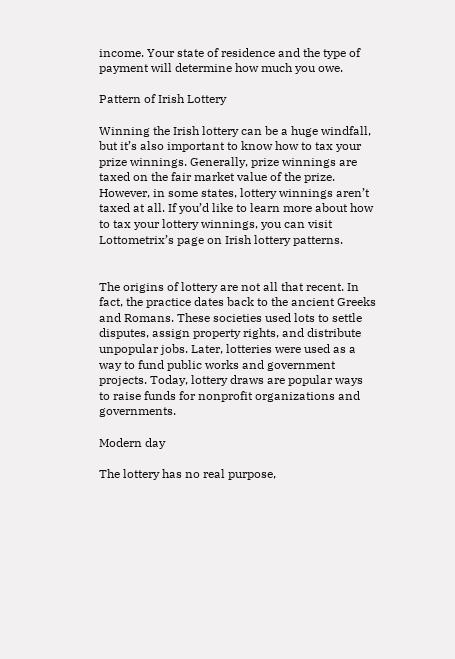income. Your state of residence and the type of payment will determine how much you owe.

Pattern of Irish Lottery

Winning the Irish lottery can be a huge windfall, but it’s also important to know how to tax your prize winnings. Generally, prize winnings are taxed on the fair market value of the prize. However, in some states, lottery winnings aren’t taxed at all. If you’d like to learn more about how to tax your lottery winnings, you can visit Lottometrix’s page on Irish lottery patterns.


The origins of lottery are not all that recent. In fact, the practice dates back to the ancient Greeks and Romans. These societies used lots to settle disputes, assign property rights, and distribute unpopular jobs. Later, lotteries were used as a way to fund public works and government projects. Today, lottery draws are popular ways to raise funds for nonprofit organizations and governments.

Modern day

The lottery has no real purpose,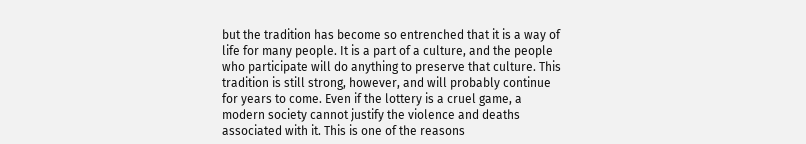but the tradition has become so entrenched that it is a way of life for many people. It is a part of a culture, and the people who participate will do anything to preserve that culture. This tradition is still strong, however, and will probably continue for years to come. Even if the lottery is a cruel game, a modern society cannot justify the violence and deaths associated with it. This is one of the reasons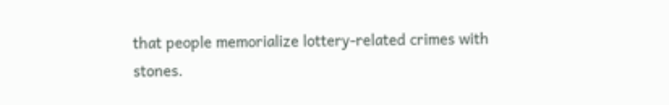that people memorialize lottery-related crimes with stones.